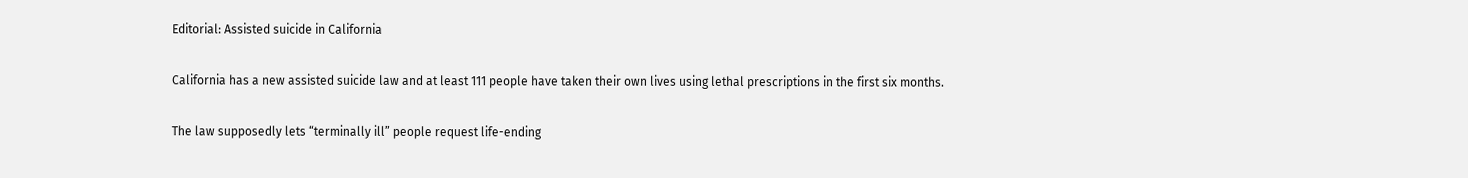Editorial: Assisted suicide in California

California has a new assisted suicide law and at least 111 people have taken their own lives using lethal prescriptions in the first six months.

The law supposedly lets “terminally ill” people request life-ending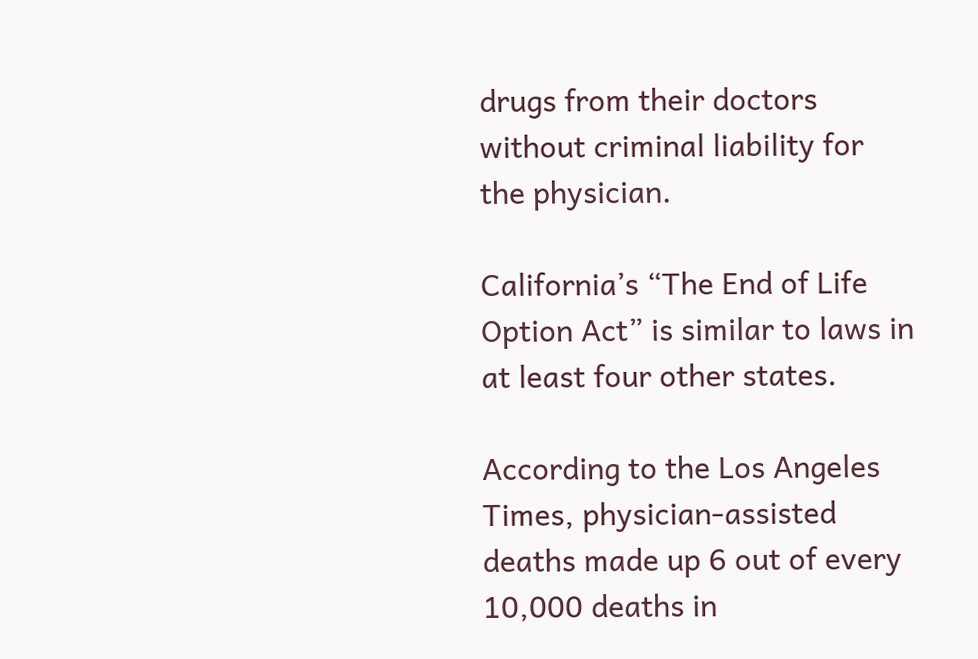drugs from their doctors without criminal liability for the physician.

California’s “The End of Life Option Act” is similar to laws in at least four other states.

According to the Los Angeles Times, physician-assisted deaths made up 6 out of every 10,000 deaths in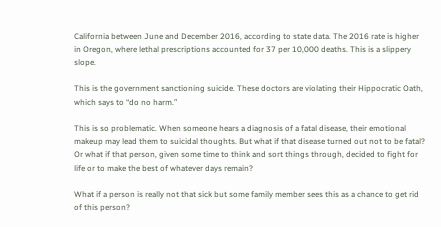California between June and December 2016, according to state data. The 2016 rate is higher in Oregon, where lethal prescriptions accounted for 37 per 10,000 deaths. This is a slippery slope.

This is the government sanctioning suicide. These doctors are violating their Hippocratic Oath, which says to “do no harm.”

This is so problematic. When someone hears a diagnosis of a fatal disease, their emotional makeup may lead them to suicidal thoughts. But what if that disease turned out not to be fatal? Or what if that person, given some time to think and sort things through, decided to fight for life or to make the best of whatever days remain?

What if a person is really not that sick but some family member sees this as a chance to get rid of this person?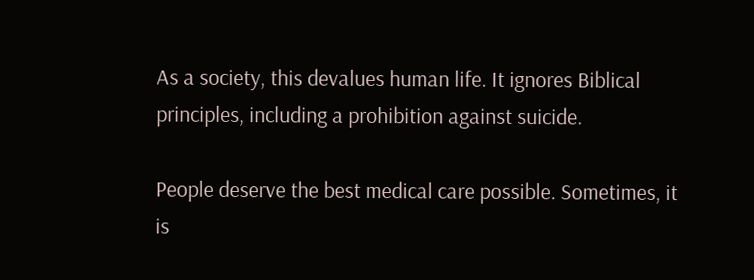As a society, this devalues human life. It ignores Biblical principles, including a prohibition against suicide.

People deserve the best medical care possible. Sometimes, it is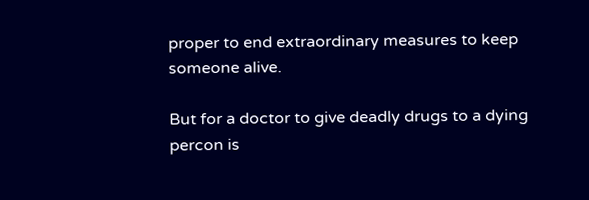proper to end extraordinary measures to keep someone alive.

But for a doctor to give deadly drugs to a dying percon is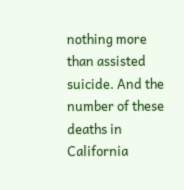nothing more than assisted suicide. And the number of these deaths in California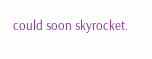could soon skyrocket.